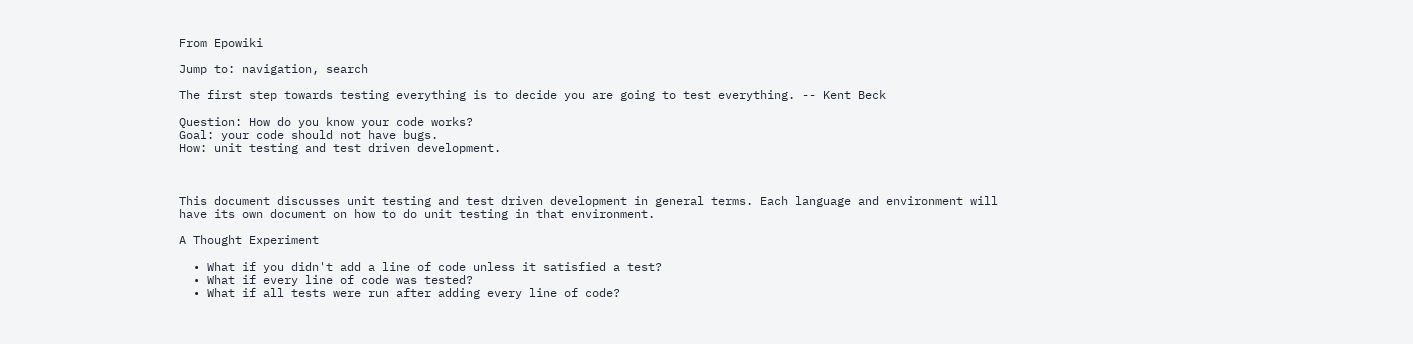From Epowiki

Jump to: navigation, search

The first step towards testing everything is to decide you are going to test everything. -- Kent Beck

Question: How do you know your code works?
Goal: your code should not have bugs.
How: unit testing and test driven development.



This document discusses unit testing and test driven development in general terms. Each language and environment will have its own document on how to do unit testing in that environment.

A Thought Experiment

  • What if you didn't add a line of code unless it satisfied a test?
  • What if every line of code was tested?
  • What if all tests were run after adding every line of code?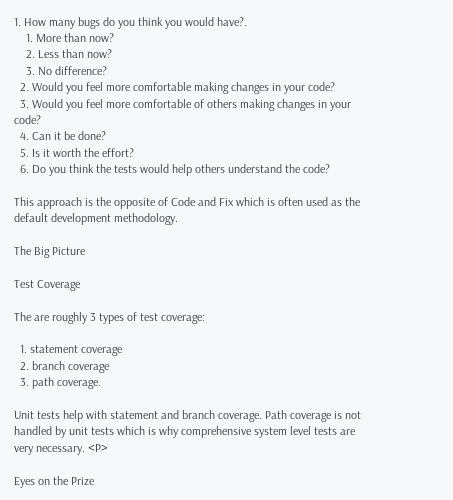1. How many bugs do you think you would have?.
    1. More than now?
    2. Less than now?
    3. No difference?
  2. Would you feel more comfortable making changes in your code?
  3. Would you feel more comfortable of others making changes in your code?
  4. Can it be done?
  5. Is it worth the effort?
  6. Do you think the tests would help others understand the code?

This approach is the opposite of Code and Fix which is often used as the default development methodology.

The Big Picture

Test Coverage

The are roughly 3 types of test coverage:

  1. statement coverage
  2. branch coverage
  3. path coverage.

Unit tests help with statement and branch coverage. Path coverage is not handled by unit tests which is why comprehensive system level tests are very necessary. <P>

Eyes on the Prize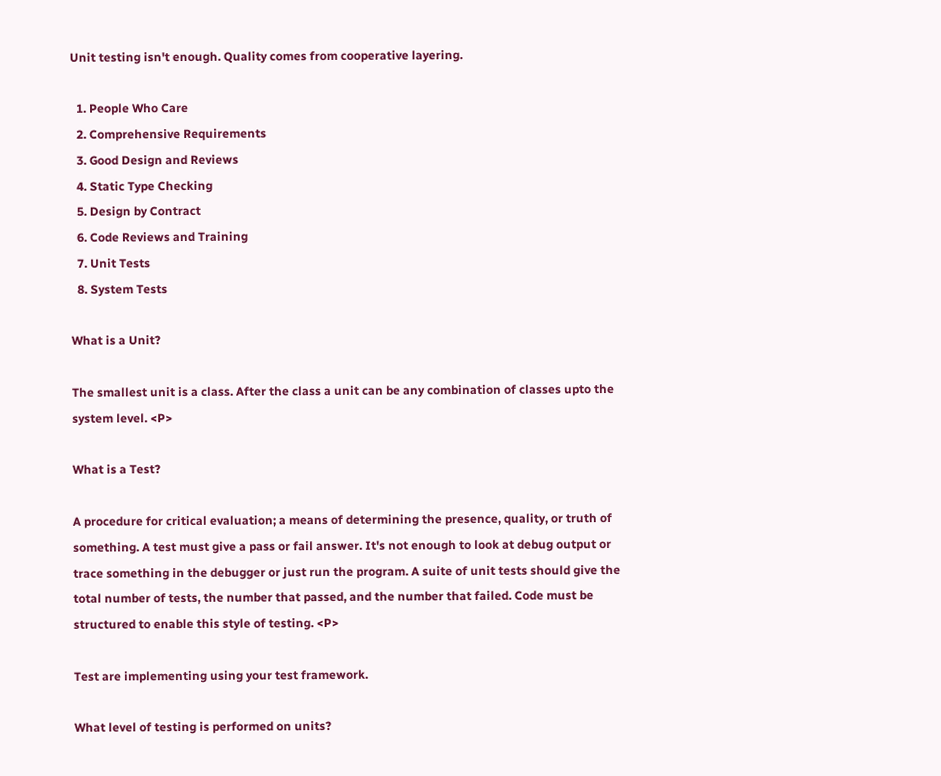Unit testing isn't enough. Quality comes from cooperative layering.

  1. People Who Care
  2. Comprehensive Requirements
  3. Good Design and Reviews
  4. Static Type Checking
  5. Design by Contract
  6. Code Reviews and Training
  7. Unit Tests
  8. System Tests

What is a Unit?

The smallest unit is a class. After the class a unit can be any combination of classes upto the system level. <P>

What is a Test?

A procedure for critical evaluation; a means of determining the presence, quality, or truth of something. A test must give a pass or fail answer. It's not enough to look at debug output or trace something in the debugger or just run the program. A suite of unit tests should give the total number of tests, the number that passed, and the number that failed. Code must be structured to enable this style of testing. <P>

Test are implementing using your test framework.

What level of testing is performed on units?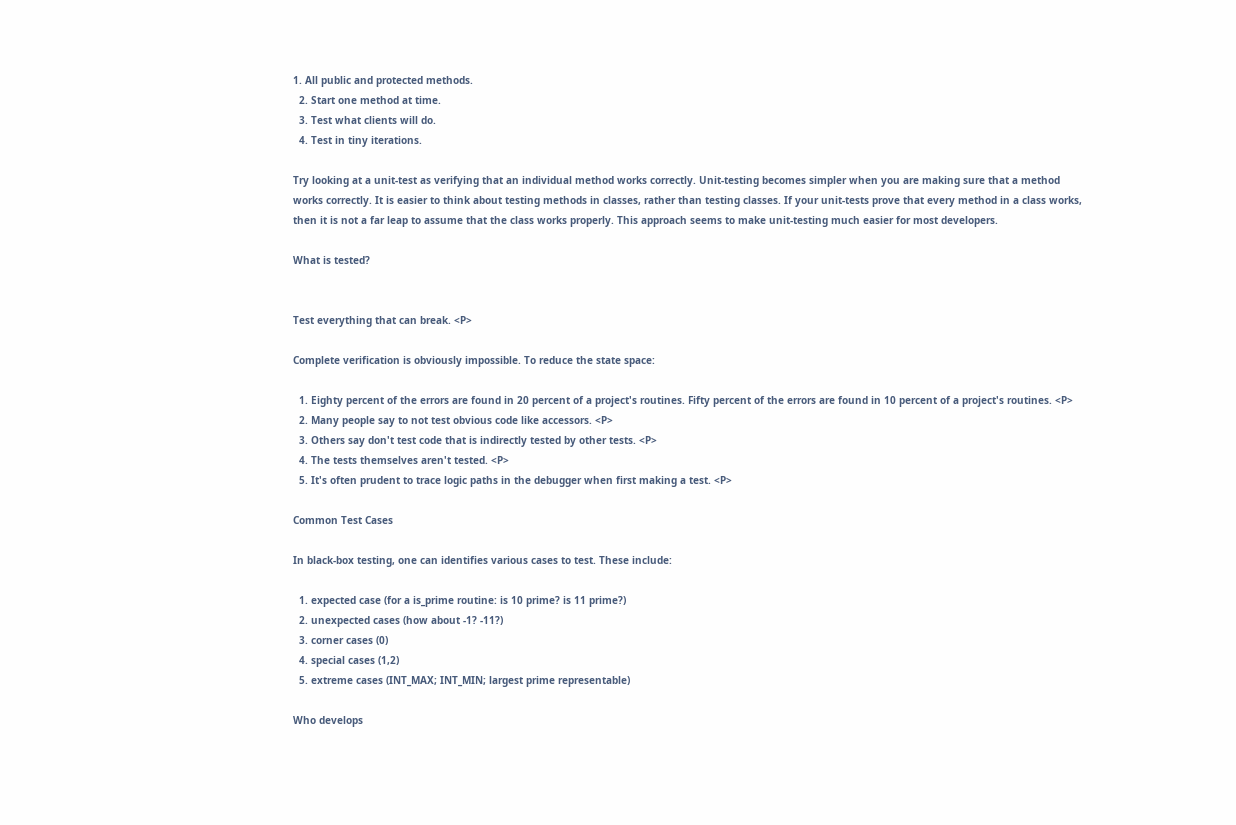1. All public and protected methods.
  2. Start one method at time.
  3. Test what clients will do.
  4. Test in tiny iterations.

Try looking at a unit-test as verifying that an individual method works correctly. Unit-testing becomes simpler when you are making sure that a method works correctly. It is easier to think about testing methods in classes, rather than testing classes. If your unit-tests prove that every method in a class works, then it is not a far leap to assume that the class works properly. This approach seems to make unit-testing much easier for most developers.

What is tested?


Test everything that can break. <P>

Complete verification is obviously impossible. To reduce the state space:

  1. Eighty percent of the errors are found in 20 percent of a project's routines. Fifty percent of the errors are found in 10 percent of a project's routines. <P>
  2. Many people say to not test obvious code like accessors. <P>
  3. Others say don't test code that is indirectly tested by other tests. <P>
  4. The tests themselves aren't tested. <P>
  5. It's often prudent to trace logic paths in the debugger when first making a test. <P>

Common Test Cases

In black-box testing, one can identifies various cases to test. These include:

  1. expected case (for a is_prime routine: is 10 prime? is 11 prime?)
  2. unexpected cases (how about -1? -11?)
  3. corner cases (0)
  4. special cases (1,2)
  5. extreme cases (INT_MAX; INT_MIN; largest prime representable)

Who develops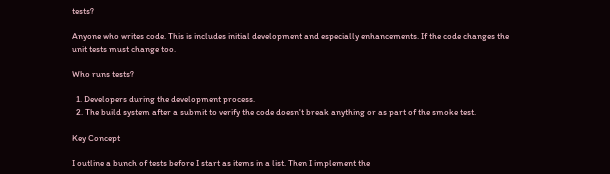tests?

Anyone who writes code. This is includes initial development and especially enhancements. If the code changes the unit tests must change too.

Who runs tests?

  1. Developers during the development process.
  2. The build system after a submit to verify the code doesn't break anything or as part of the smoke test.

Key Concept

I outline a bunch of tests before I start as items in a list. Then I implement the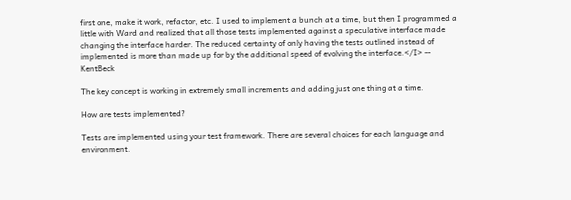first one, make it work, refactor, etc. I used to implement a bunch at a time, but then I programmed a little with Ward and realized that all those tests implemented against a speculative interface made changing the interface harder. The reduced certainty of only having the tests outlined instead of implemented is more than made up for by the additional speed of evolving the interface.</I> -- KentBeck

The key concept is working in extremely small increments and adding just one thing at a time.

How are tests implemented?

Tests are implemented using your test framework. There are several choices for each language and environment.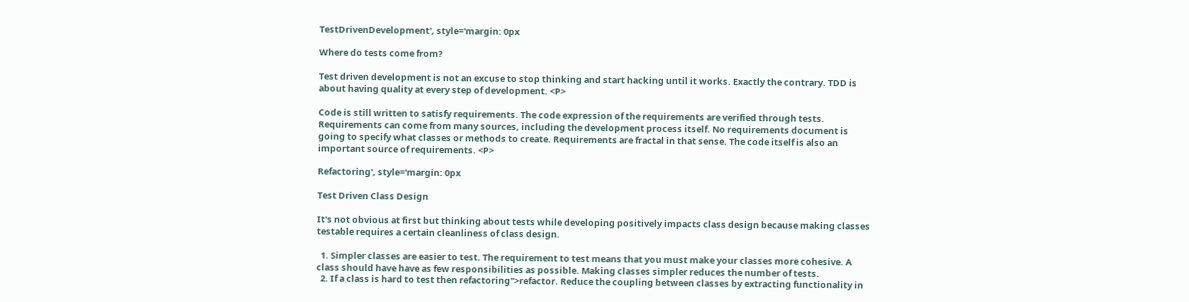TestDrivenDevelopment', style='margin: 0px

Where do tests come from?

Test driven development is not an excuse to stop thinking and start hacking until it works. Exactly the contrary. TDD is about having quality at every step of development. <P>

Code is still written to satisfy requirements. The code expression of the requirements are verified through tests. Requirements can come from many sources, including the development process itself. No requirements document is going to specify what classes or methods to create. Requirements are fractal in that sense. The code itself is also an important source of requirements. <P>

Refactoring', style='margin: 0px

Test Driven Class Design

It's not obvious at first but thinking about tests while developing positively impacts class design because making classes testable requires a certain cleanliness of class design.

  1. Simpler classes are easier to test. The requirement to test means that you must make your classes more cohesive. A class should have have as few responsibilities as possible. Making classes simpler reduces the number of tests.
  2. If a class is hard to test then refactoring">refactor. Reduce the coupling between classes by extracting functionality in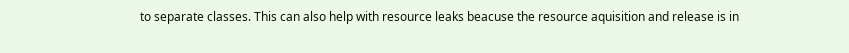to separate classes. This can also help with resource leaks beacuse the resource aquisition and release is in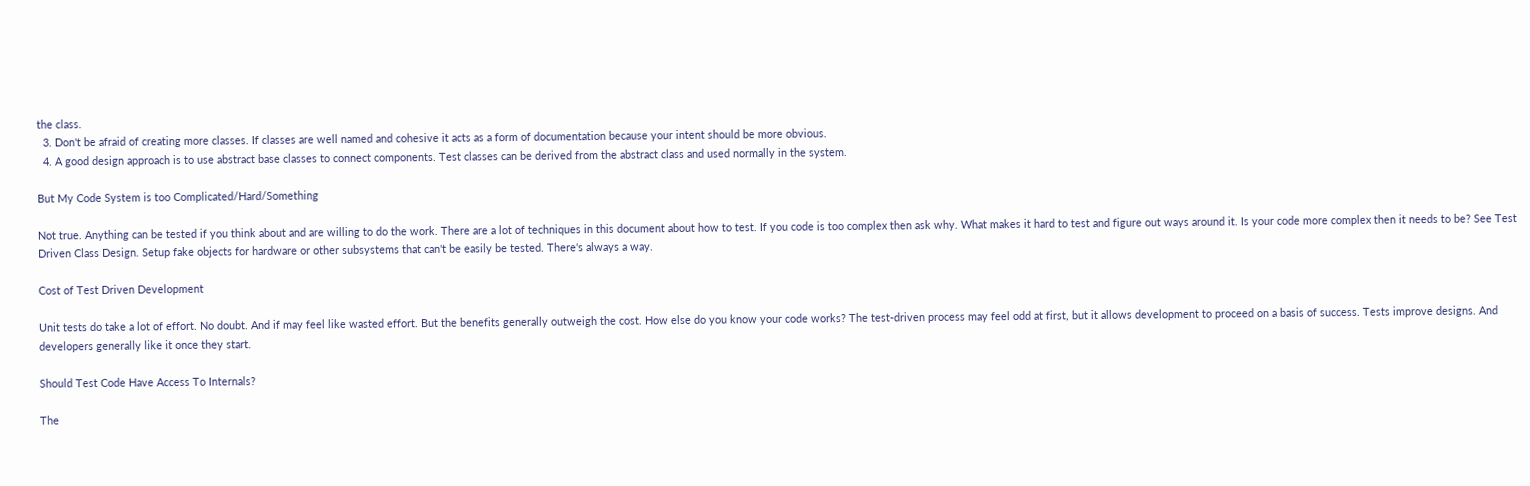the class.
  3. Don't be afraid of creating more classes. If classes are well named and cohesive it acts as a form of documentation because your intent should be more obvious.
  4. A good design approach is to use abstract base classes to connect components. Test classes can be derived from the abstract class and used normally in the system.

But My Code System is too Complicated/Hard/Something

Not true. Anything can be tested if you think about and are willing to do the work. There are a lot of techniques in this document about how to test. If you code is too complex then ask why. What makes it hard to test and figure out ways around it. Is your code more complex then it needs to be? See Test Driven Class Design. Setup fake objects for hardware or other subsystems that can't be easily be tested. There's always a way.

Cost of Test Driven Development

Unit tests do take a lot of effort. No doubt. And if may feel like wasted effort. But the benefits generally outweigh the cost. How else do you know your code works? The test-driven process may feel odd at first, but it allows development to proceed on a basis of success. Tests improve designs. And developers generally like it once they start.

Should Test Code Have Access To Internals?

The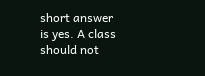short answer is yes. A class should not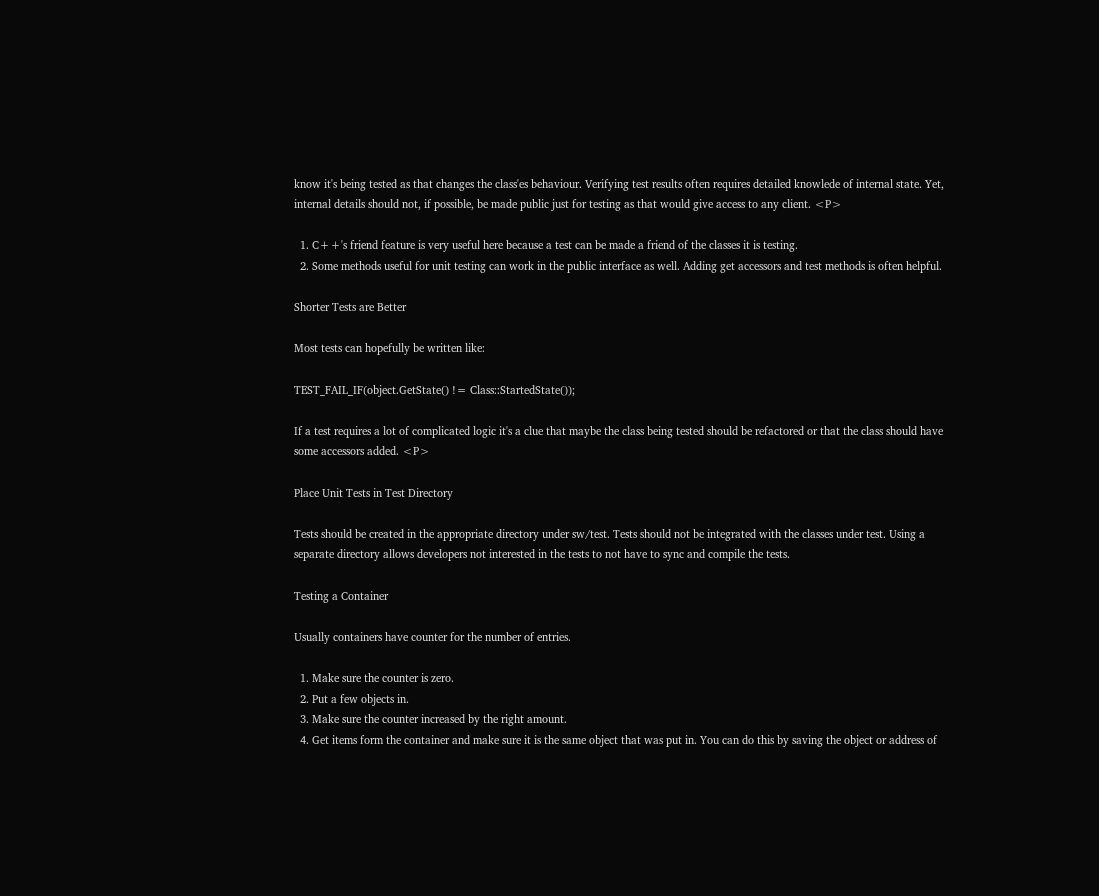know it's being tested as that changes the class'es behaviour. Verifying test results often requires detailed knowlede of internal state. Yet, internal details should not, if possible, be made public just for testing as that would give access to any client. <P>

  1. C++'s friend feature is very useful here because a test can be made a friend of the classes it is testing.
  2. Some methods useful for unit testing can work in the public interface as well. Adding get accessors and test methods is often helpful.

Shorter Tests are Better

Most tests can hopefully be written like:

TEST_FAIL_IF(object.GetState() != Class::StartedState());

If a test requires a lot of complicated logic it's a clue that maybe the class being tested should be refactored or that the class should have some accessors added. <P>

Place Unit Tests in Test Directory

Tests should be created in the appropriate directory under sw/test. Tests should not be integrated with the classes under test. Using a separate directory allows developers not interested in the tests to not have to sync and compile the tests.

Testing a Container

Usually containers have counter for the number of entries.

  1. Make sure the counter is zero.
  2. Put a few objects in.
  3. Make sure the counter increased by the right amount.
  4. Get items form the container and make sure it is the same object that was put in. You can do this by saving the object or address of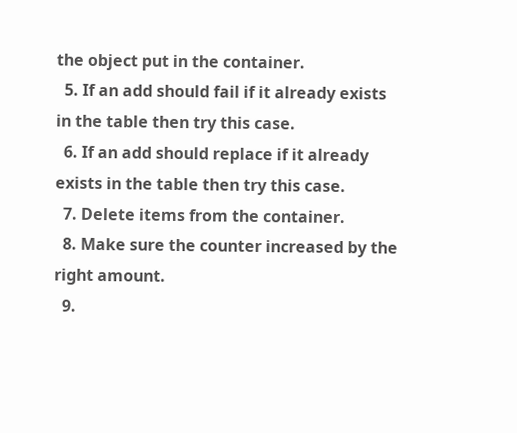the object put in the container.
  5. If an add should fail if it already exists in the table then try this case.
  6. If an add should replace if it already exists in the table then try this case.
  7. Delete items from the container.
  8. Make sure the counter increased by the right amount.
  9.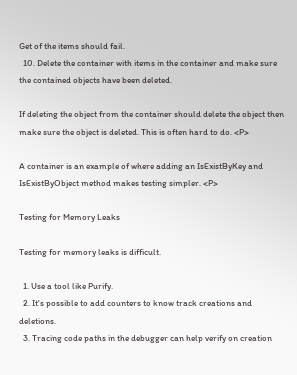Get of the items should fail.
  10. Delete the container with items in the container and make sure the contained objects have been deleted.

If deleting the object from the container should delete the object then make sure the object is deleted. This is often hard to do. <P>

A container is an example of where adding an IsExistByKey and IsExistByObject method makes testing simpler. <P>

Testing for Memory Leaks

Testing for memory leaks is difficult.

  1. Use a tool like Purify.
  2. It's possible to add counters to know track creations and deletions.
  3. Tracing code paths in the debugger can help verify on creation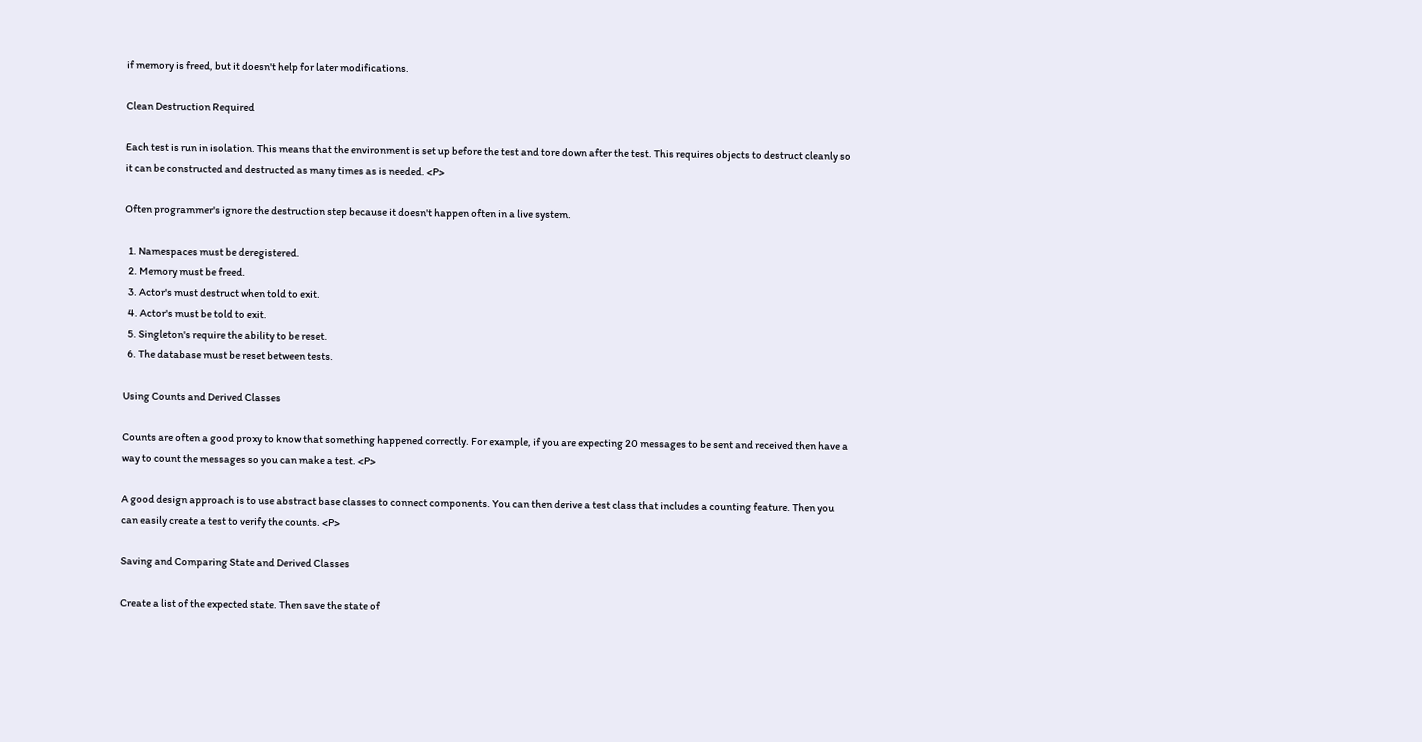if memory is freed, but it doesn't help for later modifications.

Clean Destruction Required

Each test is run in isolation. This means that the environment is set up before the test and tore down after the test. This requires objects to destruct cleanly so it can be constructed and destructed as many times as is needed. <P>

Often programmer's ignore the destruction step because it doesn't happen often in a live system.

  1. Namespaces must be deregistered.
  2. Memory must be freed.
  3. Actor's must destruct when told to exit.
  4. Actor's must be told to exit.
  5. Singleton's require the ability to be reset.
  6. The database must be reset between tests.

Using Counts and Derived Classes

Counts are often a good proxy to know that something happened correctly. For example, if you are expecting 20 messages to be sent and received then have a way to count the messages so you can make a test. <P>

A good design approach is to use abstract base classes to connect components. You can then derive a test class that includes a counting feature. Then you can easily create a test to verify the counts. <P>

Saving and Comparing State and Derived Classes

Create a list of the expected state. Then save the state of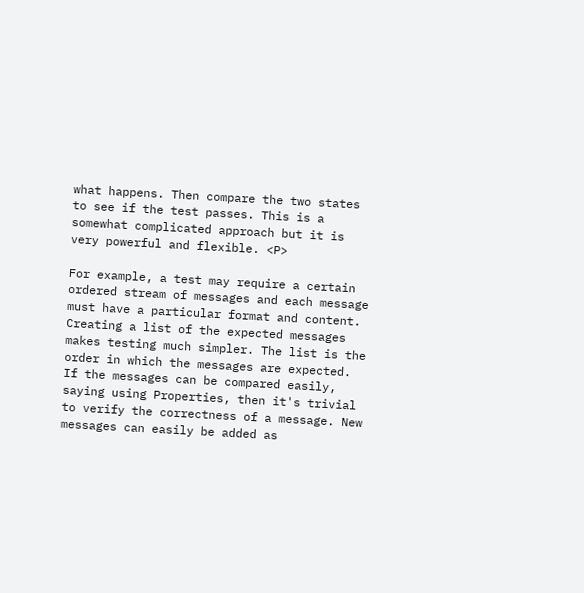what happens. Then compare the two states to see if the test passes. This is a somewhat complicated approach but it is very powerful and flexible. <P>

For example, a test may require a certain ordered stream of messages and each message must have a particular format and content. Creating a list of the expected messages makes testing much simpler. The list is the order in which the messages are expected. If the messages can be compared easily, saying using Properties, then it's trivial to verify the correctness of a message. New messages can easily be added as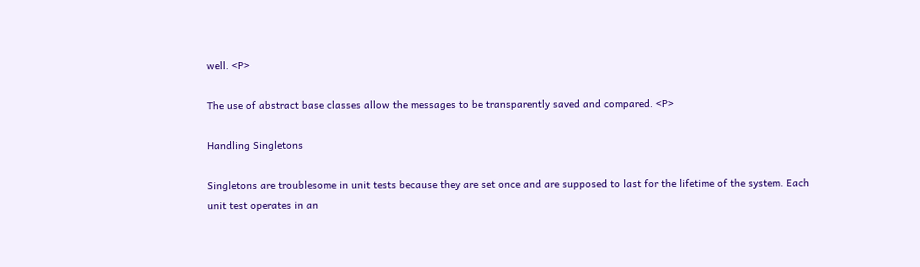well. <P>

The use of abstract base classes allow the messages to be transparently saved and compared. <P>

Handling Singletons

Singletons are troublesome in unit tests because they are set once and are supposed to last for the lifetime of the system. Each unit test operates in an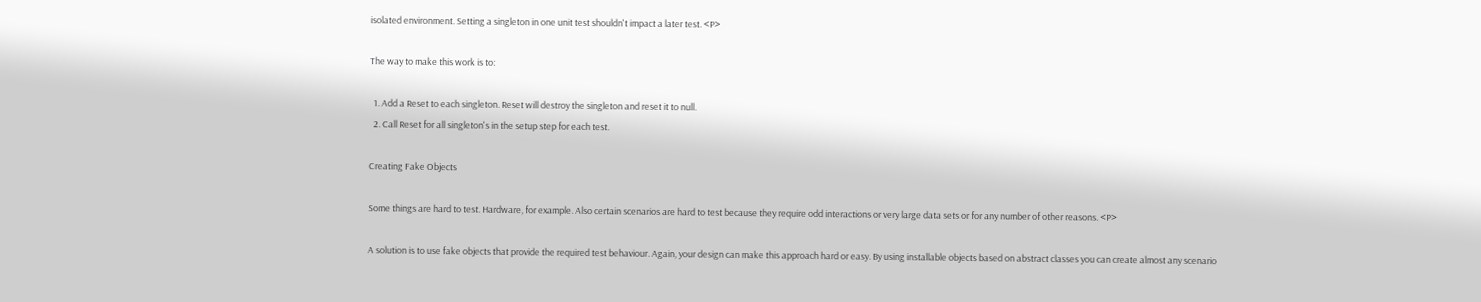isolated environment. Setting a singleton in one unit test shouldn't impact a later test. <P>

The way to make this work is to:

  1. Add a Reset to each singleton. Reset will destroy the singleton and reset it to null.
  2. Call Reset for all singleton's in the setup step for each test.

Creating Fake Objects

Some things are hard to test. Hardware, for example. Also certain scenarios are hard to test because they require odd interactions or very large data sets or for any number of other reasons. <P>

A solution is to use fake objects that provide the required test behaviour. Again, your design can make this approach hard or easy. By using installable objects based on abstract classes you can create almost any scenario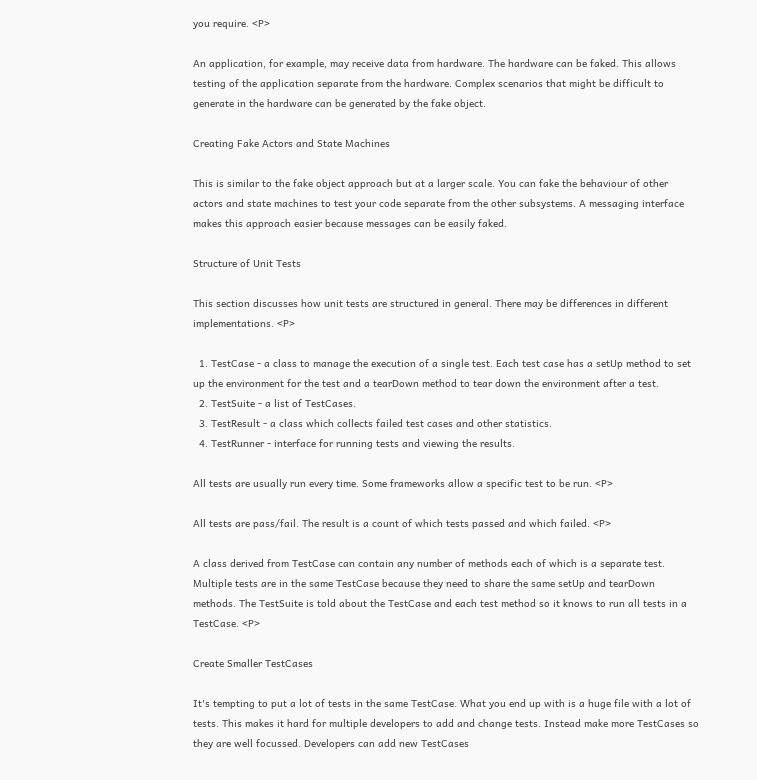you require. <P>

An application, for example, may receive data from hardware. The hardware can be faked. This allows testing of the application separate from the hardware. Complex scenarios that might be difficult to generate in the hardware can be generated by the fake object.

Creating Fake Actors and State Machines

This is similar to the fake object approach but at a larger scale. You can fake the behaviour of other actors and state machines to test your code separate from the other subsystems. A messaging interface makes this approach easier because messages can be easily faked.

Structure of Unit Tests

This section discusses how unit tests are structured in general. There may be differences in different implementations. <P>

  1. TestCase - a class to manage the execution of a single test. Each test case has a setUp method to set up the environment for the test and a tearDown method to tear down the environment after a test.
  2. TestSuite - a list of TestCases.
  3. TestResult - a class which collects failed test cases and other statistics.
  4. TestRunner - interface for running tests and viewing the results.

All tests are usually run every time. Some frameworks allow a specific test to be run. <P>

All tests are pass/fail. The result is a count of which tests passed and which failed. <P>

A class derived from TestCase can contain any number of methods each of which is a separate test. Multiple tests are in the same TestCase because they need to share the same setUp and tearDown methods. The TestSuite is told about the TestCase and each test method so it knows to run all tests in a TestCase. <P>

Create Smaller TestCases

It's tempting to put a lot of tests in the same TestCase. What you end up with is a huge file with a lot of tests. This makes it hard for multiple developers to add and change tests. Instead make more TestCases so they are well focussed. Developers can add new TestCases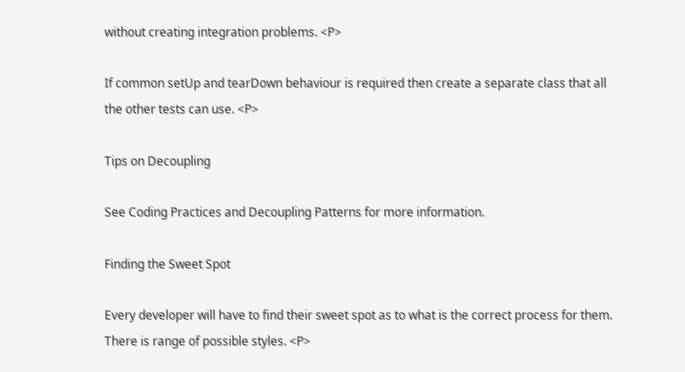without creating integration problems. <P>

If common setUp and tearDown behaviour is required then create a separate class that all the other tests can use. <P>

Tips on Decoupling

See Coding Practices and Decoupling Patterns for more information.

Finding the Sweet Spot

Every developer will have to find their sweet spot as to what is the correct process for them. There is range of possible styles. <P>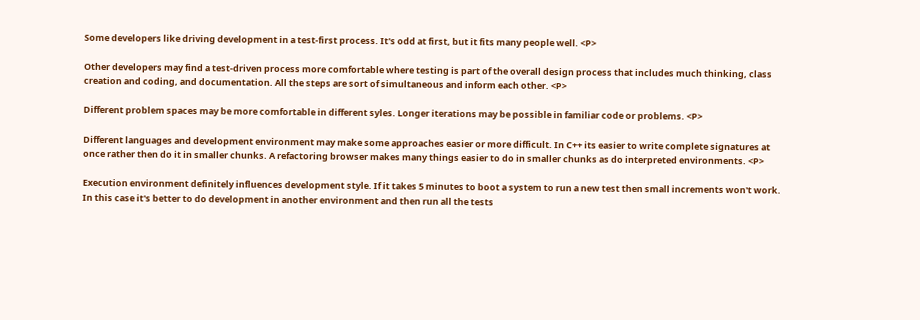Some developers like driving development in a test-first process. It's odd at first, but it fits many people well. <P>

Other developers may find a test-driven process more comfortable where testing is part of the overall design process that includes much thinking, class creation and coding, and documentation. All the steps are sort of simultaneous and inform each other. <P>

Different problem spaces may be more comfortable in different syles. Longer iterations may be possible in familiar code or problems. <P>

Different languages and development environment may make some approaches easier or more difficult. In C++ its easier to write complete signatures at once rather then do it in smaller chunks. A refactoring browser makes many things easier to do in smaller chunks as do interpreted environments. <P>

Execution environment definitely influences development style. If it takes 5 minutes to boot a system to run a new test then small increments won't work. In this case it's better to do development in another environment and then run all the tests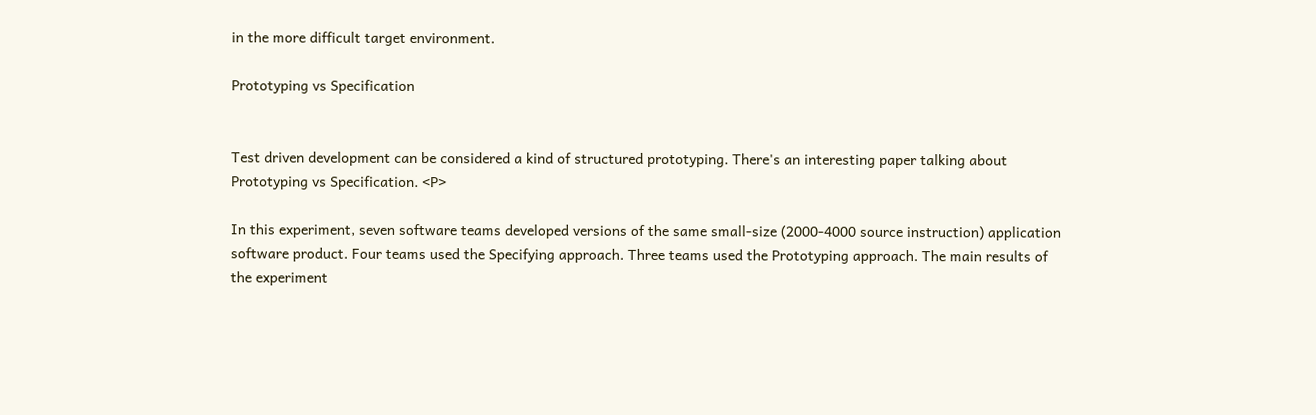in the more difficult target environment.

Prototyping vs Specification


Test driven development can be considered a kind of structured prototyping. There's an interesting paper talking about Prototyping vs Specification. <P>

In this experiment, seven software teams developed versions of the same small-size (2000-4000 source instruction) application software product. Four teams used the Specifying approach. Three teams used the Prototyping approach. The main results of the experiment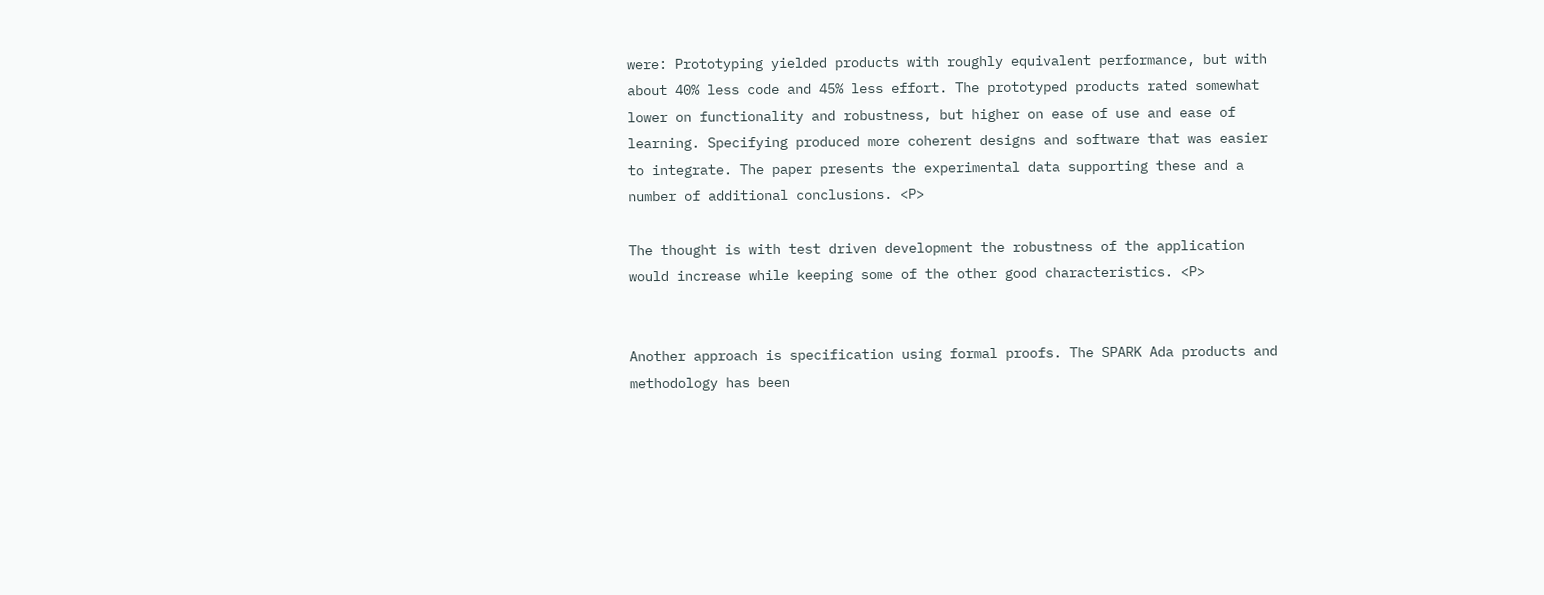were: Prototyping yielded products with roughly equivalent performance, but with about 40% less code and 45% less effort. The prototyped products rated somewhat lower on functionality and robustness, but higher on ease of use and ease of learning. Specifying produced more coherent designs and software that was easier to integrate. The paper presents the experimental data supporting these and a number of additional conclusions. <P>

The thought is with test driven development the robustness of the application would increase while keeping some of the other good characteristics. <P>


Another approach is specification using formal proofs. The SPARK Ada products and methodology has been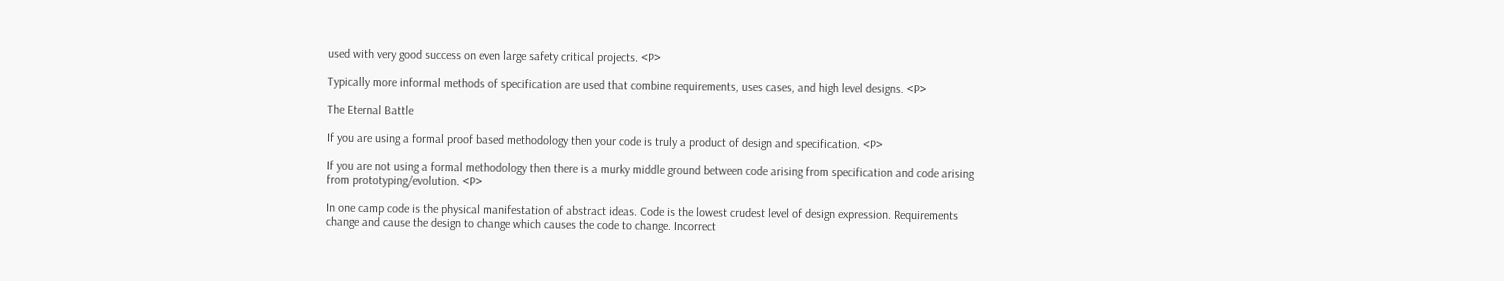used with very good success on even large safety critical projects. <P>

Typically more informal methods of specification are used that combine requirements, uses cases, and high level designs. <P>

The Eternal Battle

If you are using a formal proof based methodology then your code is truly a product of design and specification. <P>

If you are not using a formal methodology then there is a murky middle ground between code arising from specification and code arising from prototyping/evolution. <P>

In one camp code is the physical manifestation of abstract ideas. Code is the lowest crudest level of design expression. Requirements change and cause the design to change which causes the code to change. Incorrect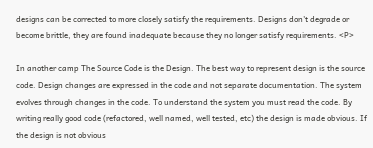designs can be corrected to more closely satisfy the requirements. Designs don't degrade or become brittle, they are found inadequate because they no longer satisfy requirements. <P>

In another camp The Source Code is the Design. The best way to represent design is the source code. Design changes are expressed in the code and not separate documentation. The system evolves through changes in the code. To understand the system you must read the code. By writing really good code (refactored, well named, well tested, etc) the design is made obvious. If the design is not obvious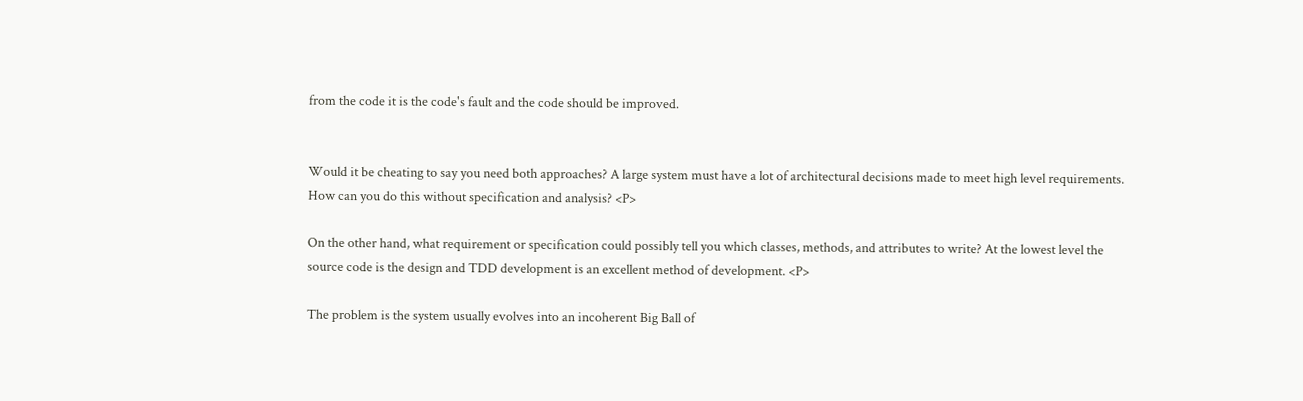from the code it is the code's fault and the code should be improved.


Would it be cheating to say you need both approaches? A large system must have a lot of architectural decisions made to meet high level requirements. How can you do this without specification and analysis? <P>

On the other hand, what requirement or specification could possibly tell you which classes, methods, and attributes to write? At the lowest level the source code is the design and TDD development is an excellent method of development. <P>

The problem is the system usually evolves into an incoherent Big Ball of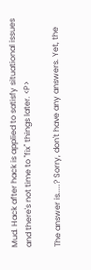Mud. Hack after hack is applied to satisfy situational issues and there's not time to "fix" things later. <P>

The answer is.....? Sorry, don't have any answers. Yet, the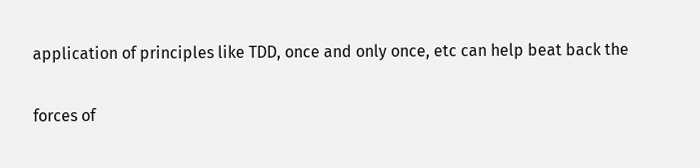application of principles like TDD, once and only once, etc can help beat back the

forces of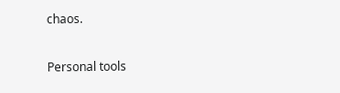chaos.

Personal tools